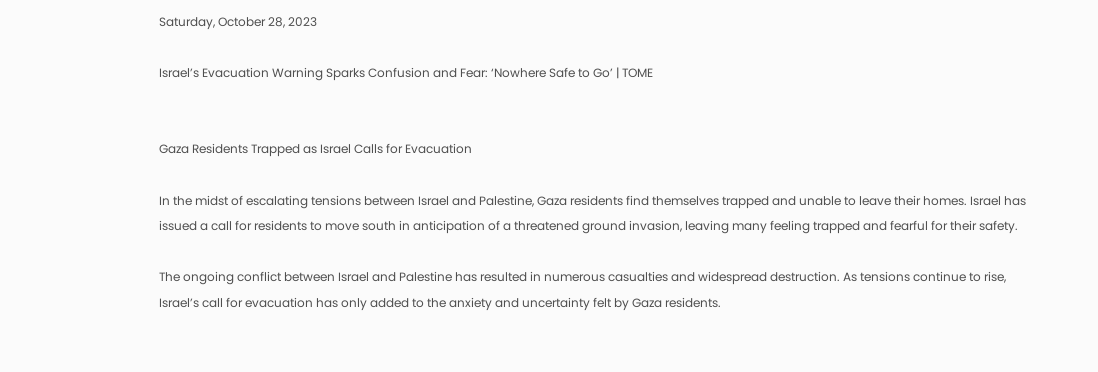Saturday, October 28, 2023

Israel’s Evacuation Warning Sparks Confusion and Fear: ‘Nowhere Safe to Go’ | TOME


Gaza Residents Trapped as Israel Calls for Evacuation

In the midst of escalating tensions between Israel and Palestine, Gaza residents find themselves trapped and unable to leave their homes. Israel has issued a call for residents to move south in anticipation of a threatened ground invasion, leaving many feeling trapped and fearful for their safety.

The ongoing conflict between Israel and Palestine has resulted in numerous casualties and widespread destruction. As tensions continue to rise, Israel’s call for evacuation has only added to the anxiety and uncertainty felt by Gaza residents.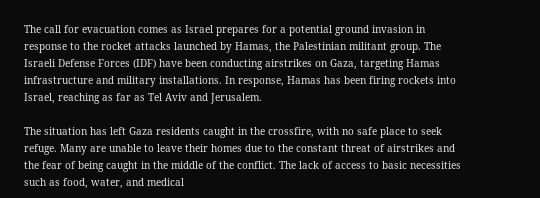The call for evacuation comes as Israel prepares for a potential ground invasion in response to the rocket attacks launched by Hamas, the Palestinian militant group. The Israeli Defense Forces (IDF) have been conducting airstrikes on Gaza, targeting Hamas infrastructure and military installations. In response, Hamas has been firing rockets into Israel, reaching as far as Tel Aviv and Jerusalem.

The situation has left Gaza residents caught in the crossfire, with no safe place to seek refuge. Many are unable to leave their homes due to the constant threat of airstrikes and the fear of being caught in the middle of the conflict. The lack of access to basic necessities such as food, water, and medical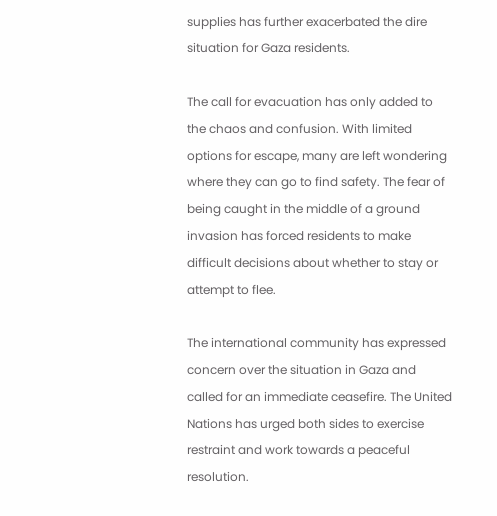supplies has further exacerbated the dire situation for Gaza residents.

The call for evacuation has only added to the chaos and confusion. With limited options for escape, many are left wondering where they can go to find safety. The fear of being caught in the middle of a ground invasion has forced residents to make difficult decisions about whether to stay or attempt to flee.

The international community has expressed concern over the situation in Gaza and called for an immediate ceasefire. The United Nations has urged both sides to exercise restraint and work towards a peaceful resolution.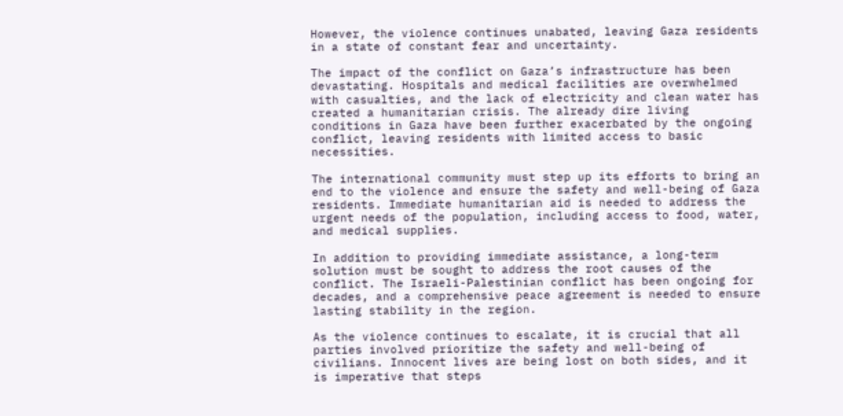However, the violence continues unabated, leaving Gaza residents in a state of constant fear and uncertainty.

The impact of the conflict on Gaza’s infrastructure has been devastating. Hospitals and medical facilities are overwhelmed with casualties, and the lack of electricity and clean water has created a humanitarian crisis. The already dire living conditions in Gaza have been further exacerbated by the ongoing conflict, leaving residents with limited access to basic necessities.

The international community must step up its efforts to bring an end to the violence and ensure the safety and well-being of Gaza residents. Immediate humanitarian aid is needed to address the urgent needs of the population, including access to food, water, and medical supplies.

In addition to providing immediate assistance, a long-term solution must be sought to address the root causes of the conflict. The Israeli-Palestinian conflict has been ongoing for decades, and a comprehensive peace agreement is needed to ensure lasting stability in the region.

As the violence continues to escalate, it is crucial that all parties involved prioritize the safety and well-being of civilians. Innocent lives are being lost on both sides, and it is imperative that steps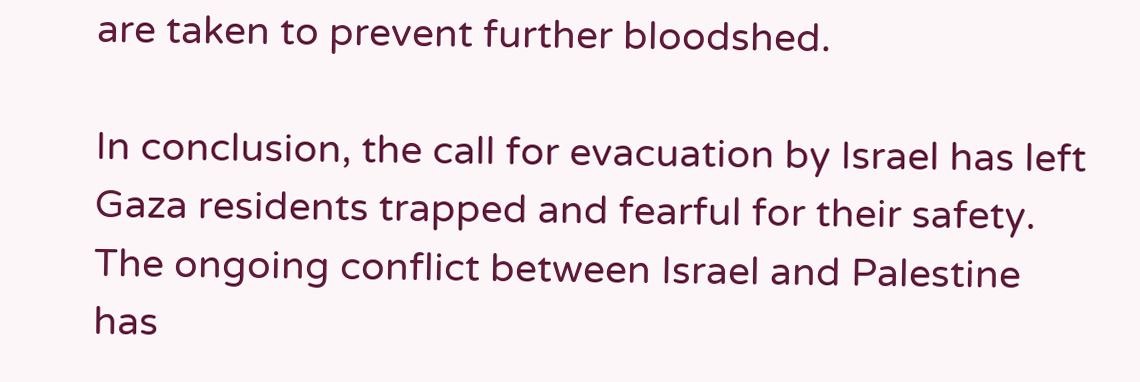are taken to prevent further bloodshed.

In conclusion, the call for evacuation by Israel has left Gaza residents trapped and fearful for their safety. The ongoing conflict between Israel and Palestine has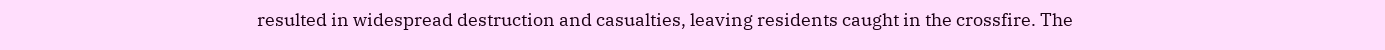resulted in widespread destruction and casualties, leaving residents caught in the crossfire. The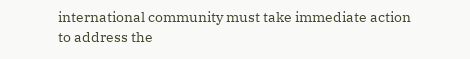international community must take immediate action to address the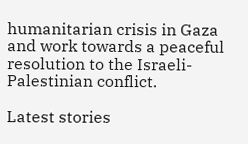humanitarian crisis in Gaza and work towards a peaceful resolution to the Israeli-Palestinian conflict.

Latest stories